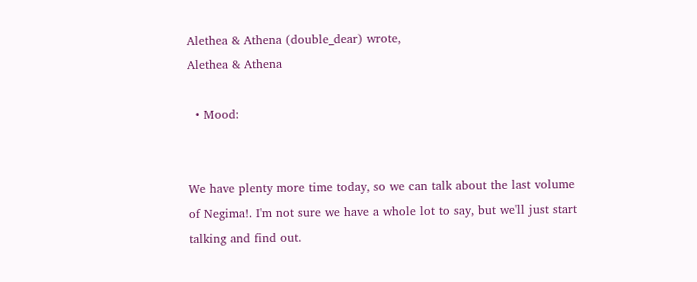Alethea & Athena (double_dear) wrote,
Alethea & Athena

  • Mood:


We have plenty more time today, so we can talk about the last volume of Negima!. I'm not sure we have a whole lot to say, but we'll just start talking and find out.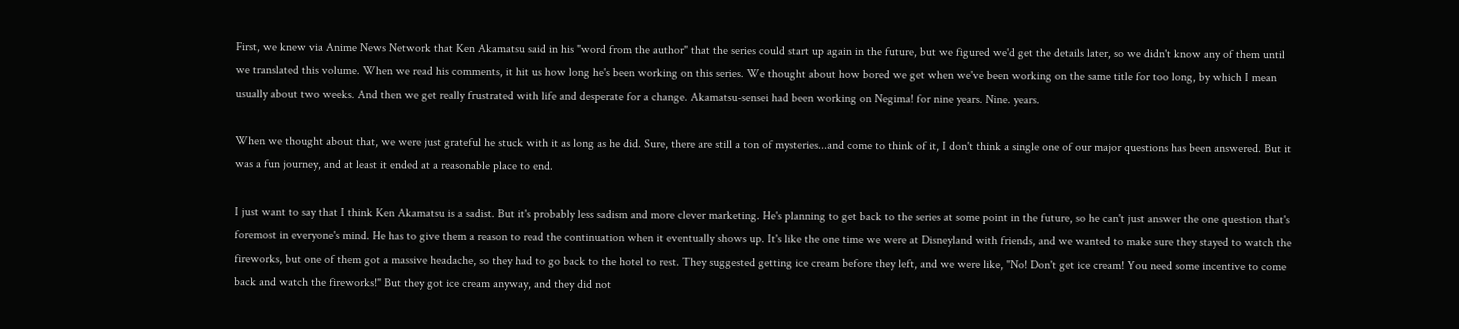First, we knew via Anime News Network that Ken Akamatsu said in his "word from the author" that the series could start up again in the future, but we figured we'd get the details later, so we didn't know any of them until we translated this volume. When we read his comments, it hit us how long he's been working on this series. We thought about how bored we get when we've been working on the same title for too long, by which I mean usually about two weeks. And then we get really frustrated with life and desperate for a change. Akamatsu-sensei had been working on Negima! for nine years. Nine. years.

When we thought about that, we were just grateful he stuck with it as long as he did. Sure, there are still a ton of mysteries...and come to think of it, I don't think a single one of our major questions has been answered. But it was a fun journey, and at least it ended at a reasonable place to end.

I just want to say that I think Ken Akamatsu is a sadist. But it's probably less sadism and more clever marketing. He's planning to get back to the series at some point in the future, so he can't just answer the one question that's foremost in everyone's mind. He has to give them a reason to read the continuation when it eventually shows up. It's like the one time we were at Disneyland with friends, and we wanted to make sure they stayed to watch the fireworks, but one of them got a massive headache, so they had to go back to the hotel to rest. They suggested getting ice cream before they left, and we were like, "No! Don't get ice cream! You need some incentive to come back and watch the fireworks!" But they got ice cream anyway, and they did not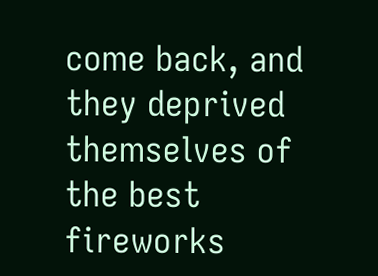come back, and they deprived themselves of the best fireworks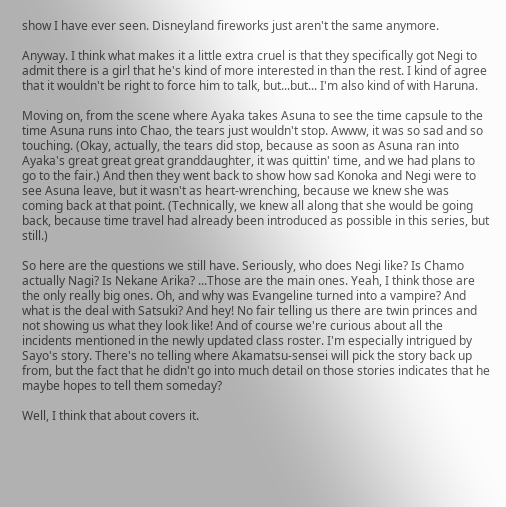show I have ever seen. Disneyland fireworks just aren't the same anymore.

Anyway. I think what makes it a little extra cruel is that they specifically got Negi to admit there is a girl that he's kind of more interested in than the rest. I kind of agree that it wouldn't be right to force him to talk, but...but... I'm also kind of with Haruna.

Moving on, from the scene where Ayaka takes Asuna to see the time capsule to the time Asuna runs into Chao, the tears just wouldn't stop. Awww, it was so sad and so touching. (Okay, actually, the tears did stop, because as soon as Asuna ran into Ayaka's great great great granddaughter, it was quittin' time, and we had plans to go to the fair.) And then they went back to show how sad Konoka and Negi were to see Asuna leave, but it wasn't as heart-wrenching, because we knew she was coming back at that point. (Technically, we knew all along that she would be going back, because time travel had already been introduced as possible in this series, but still.)

So here are the questions we still have. Seriously, who does Negi like? Is Chamo actually Nagi? Is Nekane Arika? ...Those are the main ones. Yeah, I think those are the only really big ones. Oh, and why was Evangeline turned into a vampire? And what is the deal with Satsuki? And hey! No fair telling us there are twin princes and not showing us what they look like! And of course we're curious about all the incidents mentioned in the newly updated class roster. I'm especially intrigued by Sayo's story. There's no telling where Akamatsu-sensei will pick the story back up from, but the fact that he didn't go into much detail on those stories indicates that he maybe hopes to tell them someday?

Well, I think that about covers it.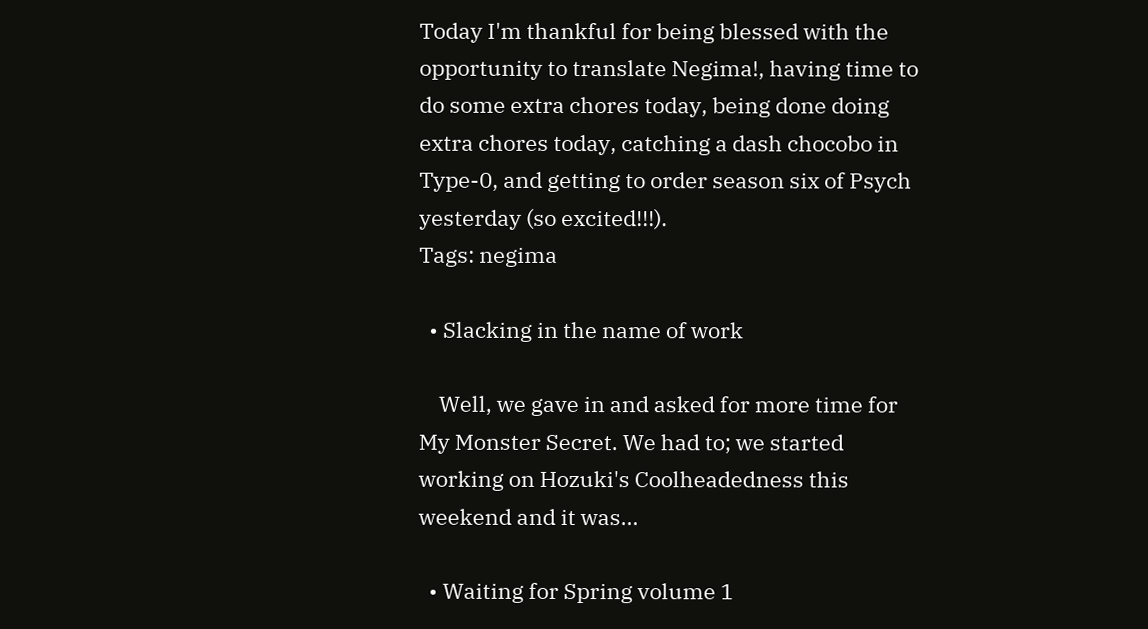Today I'm thankful for being blessed with the opportunity to translate Negima!, having time to do some extra chores today, being done doing extra chores today, catching a dash chocobo in Type-0, and getting to order season six of Psych yesterday (so excited!!!).
Tags: negima

  • Slacking in the name of work

    Well, we gave in and asked for more time for My Monster Secret. We had to; we started working on Hozuki's Coolheadedness this weekend and it was…

  • Waiting for Spring volume 1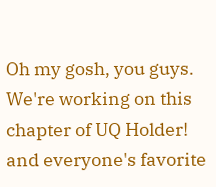Oh my gosh, you guys. We're working on this chapter of UQ Holder! and everyone's favorite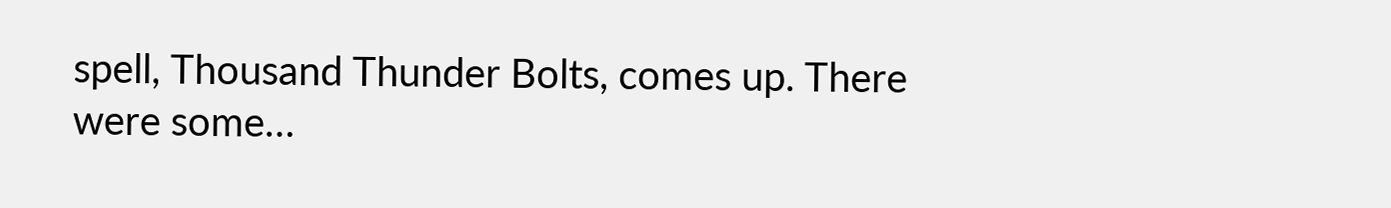spell, Thousand Thunder Bolts, comes up. There were some…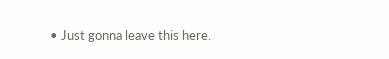• Just gonna leave this here.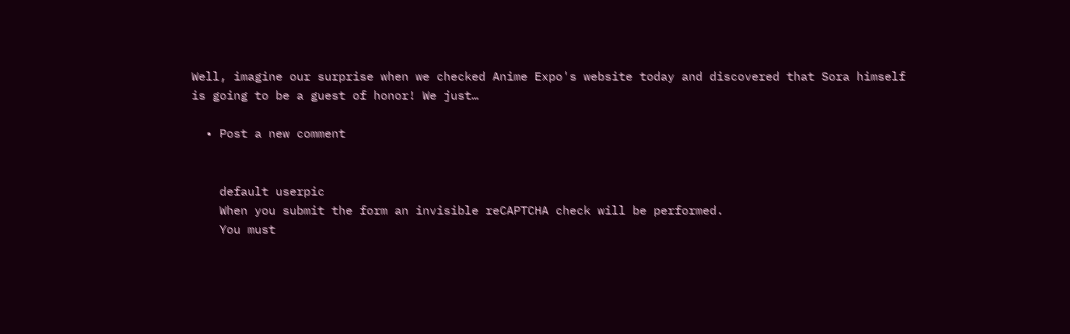Well, imagine our surprise when we checked Anime Expo's website today and discovered that Sora himself is going to be a guest of honor! We just…

  • Post a new comment


    default userpic
    When you submit the form an invisible reCAPTCHA check will be performed.
    You must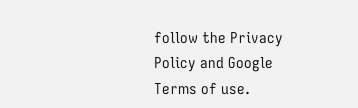follow the Privacy Policy and Google Terms of use.